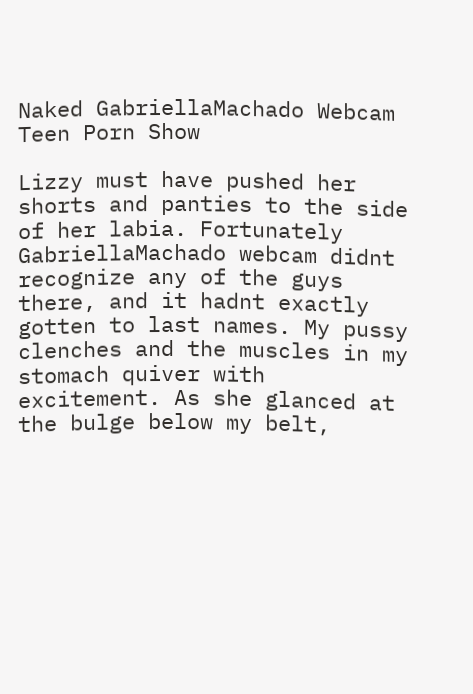Naked GabriellaMachado Webcam Teen Porn Show

Lizzy must have pushed her shorts and panties to the side of her labia. Fortunately GabriellaMachado webcam didnt recognize any of the guys there, and it hadnt exactly gotten to last names. My pussy clenches and the muscles in my stomach quiver with excitement. As she glanced at the bulge below my belt,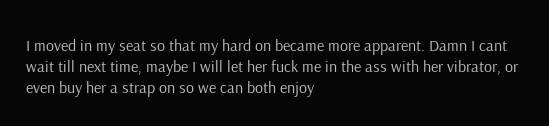I moved in my seat so that my hard on became more apparent. Damn I cant wait till next time, maybe I will let her fuck me in the ass with her vibrator, or even buy her a strap on so we can both enjoy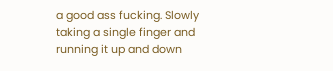a good ass fucking. Slowly taking a single finger and running it up and down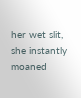her wet slit, she instantly moaned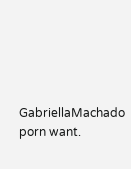GabriellaMachado porn want.